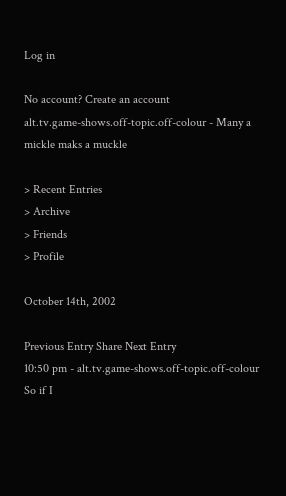Log in

No account? Create an account
alt.tv.game-shows.off-topic.off-colour - Many a mickle maks a muckle

> Recent Entries
> Archive
> Friends
> Profile

October 14th, 2002

Previous Entry Share Next Entry
10:50 pm - alt.tv.game-shows.off-topic.off-colour
So if I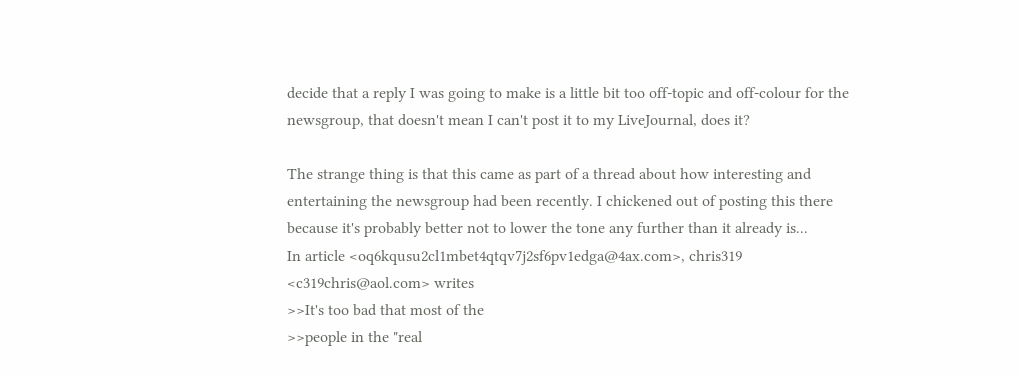decide that a reply I was going to make is a little bit too off-topic and off-colour for the newsgroup, that doesn't mean I can't post it to my LiveJournal, does it?

The strange thing is that this came as part of a thread about how interesting and entertaining the newsgroup had been recently. I chickened out of posting this there because it's probably better not to lower the tone any further than it already is...
In article <oq6kqusu2cl1mbet4qtqv7j2sf6pv1edga@4ax.com>, chris319
<c319chris@aol.com> writes
>>It's too bad that most of the
>>people in the "real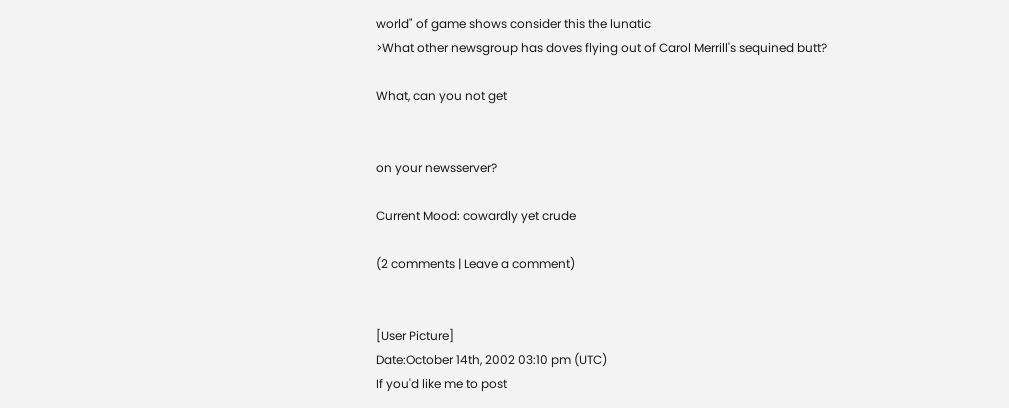world" of game shows consider this the lunatic
>What other newsgroup has doves flying out of Carol Merrill's sequined butt?

What, can you not get


on your newsserver?

Current Mood: cowardly yet crude

(2 comments | Leave a comment)


[User Picture]
Date:October 14th, 2002 03:10 pm (UTC)
If you'd like me to post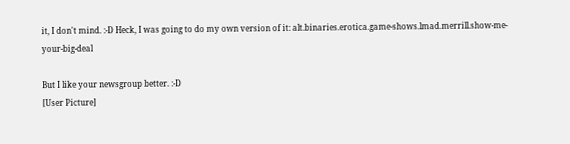it, I don't mind. :-D Heck, I was going to do my own version of it: alt.binaries.erotica.game-shows.lmad.merrill.show-me-your-big-deal

But I like your newsgroup better. :-D
[User Picture]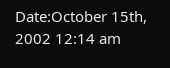Date:October 15th, 2002 12:14 am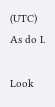(UTC)
As do I.

Look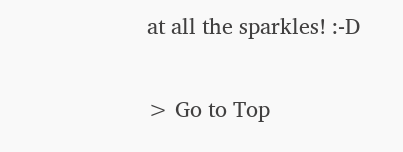at all the sparkles! :-D

> Go to Top